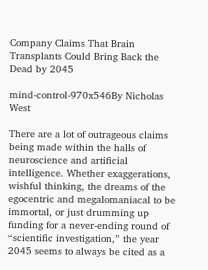Company Claims That Brain Transplants Could Bring Back the Dead by 2045

mind-control-970x546By Nicholas West

There are a lot of outrageous claims being made within the halls of neuroscience and artificial intelligence. Whether exaggerations, wishful thinking, the dreams of the egocentric and megalomaniacal to be immortal, or just drumming up funding for a never-ending round of “scientific investigation,” the year 2045 seems to always be cited as a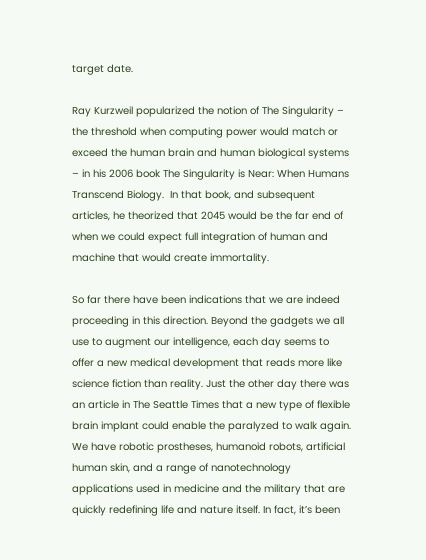target date.

Ray Kurzweil popularized the notion of The Singularity – the threshold when computing power would match or exceed the human brain and human biological systems – in his 2006 book The Singularity is Near: When Humans Transcend Biology.  In that book, and subsequent articles, he theorized that 2045 would be the far end of when we could expect full integration of human and machine that would create immortality.

So far there have been indications that we are indeed proceeding in this direction. Beyond the gadgets we all use to augment our intelligence, each day seems to offer a new medical development that reads more like science fiction than reality. Just the other day there was an article in The Seattle Times that a new type of flexible brain implant could enable the paralyzed to walk again. We have robotic prostheses, humanoid robots, artificial human skin, and a range of nanotechnology applications used in medicine and the military that are quickly redefining life and nature itself. In fact, it’s been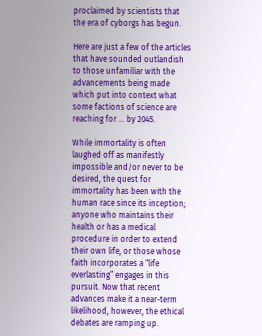proclaimed by scientists that the era of cyborgs has begun.

Here are just a few of the articles that have sounded outlandish to those unfamiliar with the advancements being made which put into context what some factions of science are reaching for … by 2045.

While immortality is often laughed off as manifestly impossible and/or never to be desired, the quest for immortality has been with the human race since its inception; anyone who maintains their health or has a medical procedure in order to extend their own life, or those whose faith incorporates a “life everlasting” engages in this pursuit. Now that recent advances make it a near-term likelihood, however, the ethical debates are ramping up.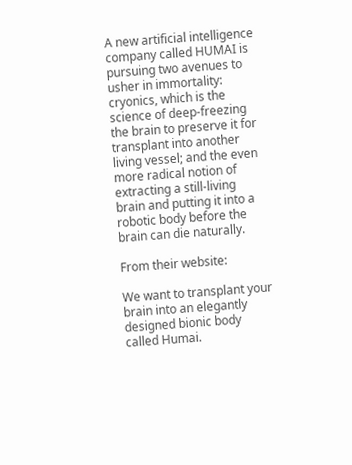A new artificial intelligence company called HUMAI is pursuing two avenues to usher in immortality: cryonics, which is the science of deep-freezing the brain to preserve it for transplant into another living vessel; and the even more radical notion of extracting a still-living brain and putting it into a robotic body before the brain can die naturally.

From their website:

We want to transplant your brain into an elegantly designed bionic body called Humai.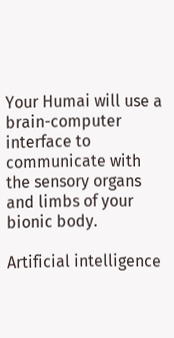Your Humai will use a brain-computer interface to communicate with the sensory organs and limbs of your bionic body.

Artificial intelligence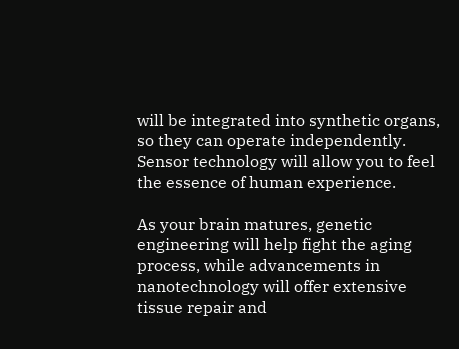will be integrated into synthetic organs, so they can operate independently. Sensor technology will allow you to feel the essence of human experience.

As your brain matures, genetic engineering will help fight the aging process, while advancements in nanotechnology will offer extensive tissue repair and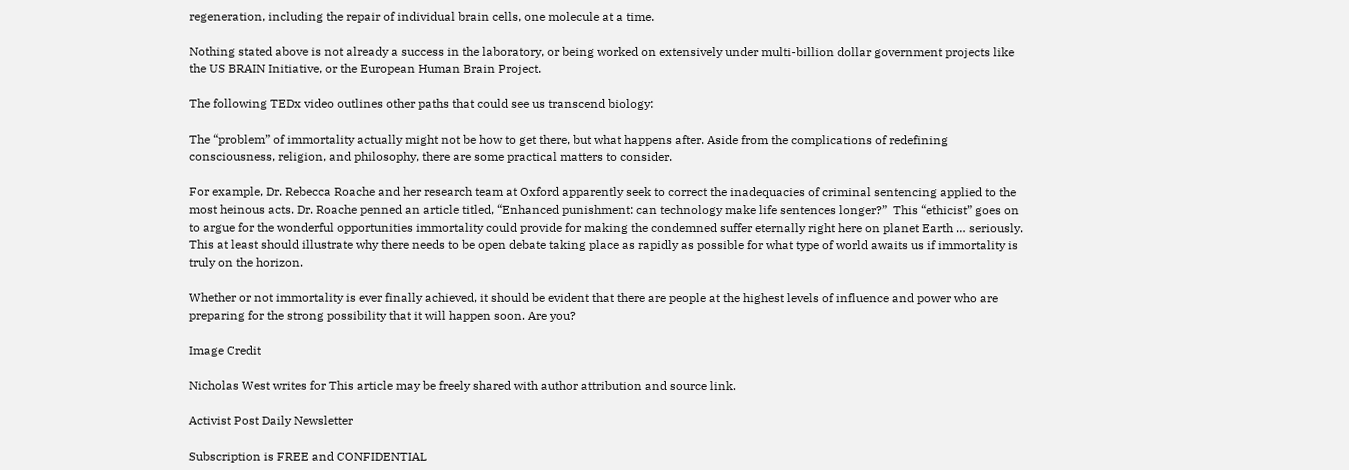regeneration, including the repair of individual brain cells, one molecule at a time.

Nothing stated above is not already a success in the laboratory, or being worked on extensively under multi-billion dollar government projects like the US BRAIN Initiative, or the European Human Brain Project.

The following TEDx video outlines other paths that could see us transcend biology:

The “problem” of immortality actually might not be how to get there, but what happens after. Aside from the complications of redefining consciousness, religion, and philosophy, there are some practical matters to consider.

For example, Dr. Rebecca Roache and her research team at Oxford apparently seek to correct the inadequacies of criminal sentencing applied to the most heinous acts. Dr. Roache penned an article titled, “Enhanced punishment: can technology make life sentences longer?”  This “ethicist” goes on to argue for the wonderful opportunities immortality could provide for making the condemned suffer eternally right here on planet Earth … seriously. This at least should illustrate why there needs to be open debate taking place as rapidly as possible for what type of world awaits us if immortality is truly on the horizon.

Whether or not immortality is ever finally achieved, it should be evident that there are people at the highest levels of influence and power who are preparing for the strong possibility that it will happen soon. Are you?

Image Credit

Nicholas West writes for This article may be freely shared with author attribution and source link.

Activist Post Daily Newsletter

Subscription is FREE and CONFIDENTIAL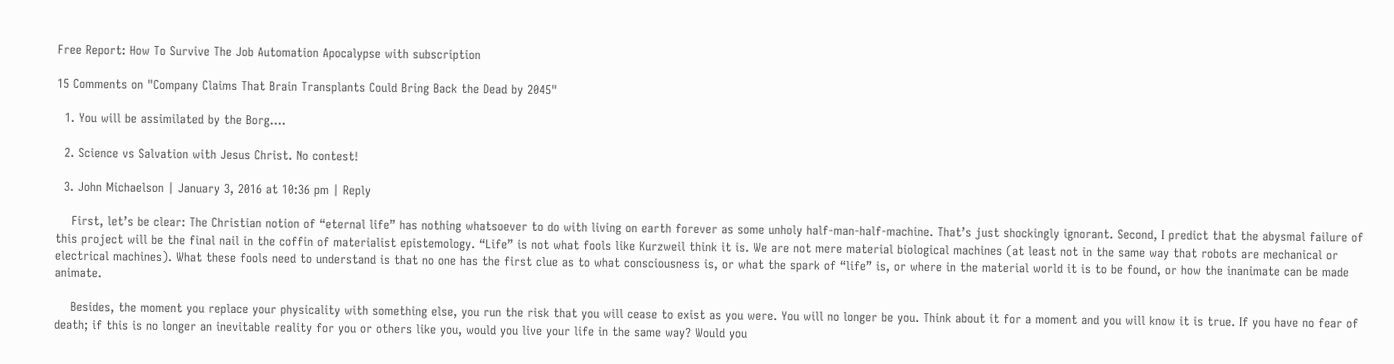Free Report: How To Survive The Job Automation Apocalypse with subscription

15 Comments on "Company Claims That Brain Transplants Could Bring Back the Dead by 2045"

  1. You will be assimilated by the Borg….

  2. Science vs Salvation with Jesus Christ. No contest!

  3. John Michaelson | January 3, 2016 at 10:36 pm | Reply

    First, let’s be clear: The Christian notion of “eternal life” has nothing whatsoever to do with living on earth forever as some unholy half-man-half-machine. That’s just shockingly ignorant. Second, I predict that the abysmal failure of this project will be the final nail in the coffin of materialist epistemology. “Life” is not what fools like Kurzweil think it is. We are not mere material biological machines (at least not in the same way that robots are mechanical or electrical machines). What these fools need to understand is that no one has the first clue as to what consciousness is, or what the spark of “life” is, or where in the material world it is to be found, or how the inanimate can be made animate.

    Besides, the moment you replace your physicality with something else, you run the risk that you will cease to exist as you were. You will no longer be you. Think about it for a moment and you will know it is true. If you have no fear of death; if this is no longer an inevitable reality for you or others like you, would you live your life in the same way? Would you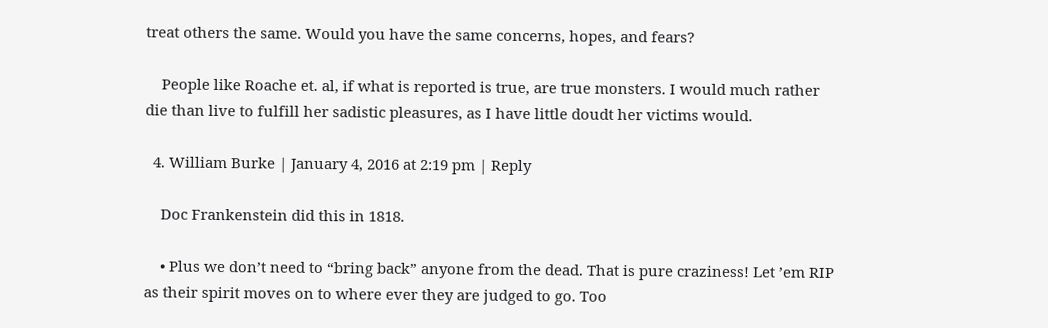treat others the same. Would you have the same concerns, hopes, and fears?

    People like Roache et. al, if what is reported is true, are true monsters. I would much rather die than live to fulfill her sadistic pleasures, as I have little doudt her victims would.

  4. William Burke | January 4, 2016 at 2:19 pm | Reply

    Doc Frankenstein did this in 1818.

    • Plus we don’t need to “bring back” anyone from the dead. That is pure craziness! Let ’em RIP as their spirit moves on to where ever they are judged to go. Too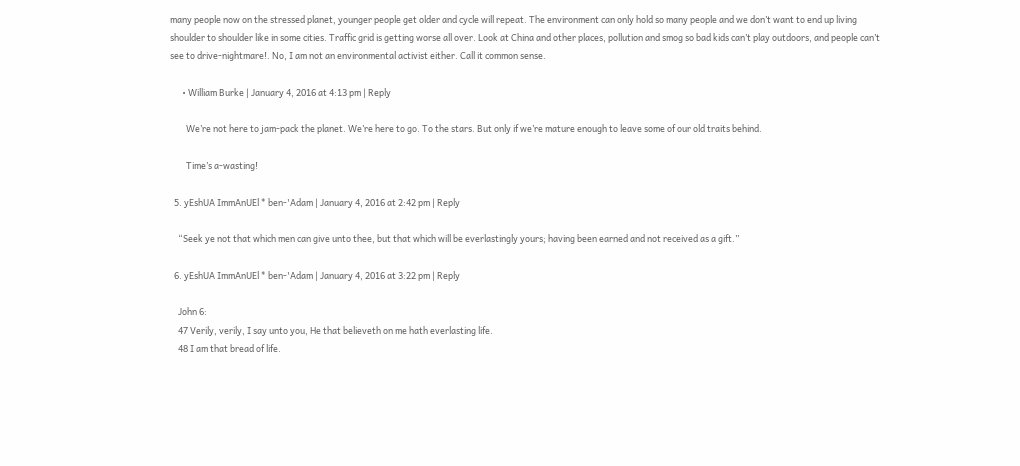many people now on the stressed planet, younger people get older and cycle will repeat. The environment can only hold so many people and we don’t want to end up living shoulder to shoulder like in some cities. Traffic grid is getting worse all over. Look at China and other places, pollution and smog so bad kids can’t play outdoors, and people can’t see to drive-nightmare!. No, I am not an environmental activist either. Call it common sense.

      • William Burke | January 4, 2016 at 4:13 pm | Reply

        We’re not here to jam-pack the planet. We’re here to go. To the stars. But only if we’re mature enough to leave some of our old traits behind.

        Time’s a-wasting!

  5. yEshUA ImmAnUEl * ben-'Adam | January 4, 2016 at 2:42 pm | Reply

    “Seek ye not that which men can give unto thee, but that which will be everlastingly yours; having been earned and not received as a gift.”

  6. yEshUA ImmAnUEl * ben-'Adam | January 4, 2016 at 3:22 pm | Reply

    John 6:
    47 Verily, verily, I say unto you, He that believeth on me hath everlasting life.
    48 I am that bread of life.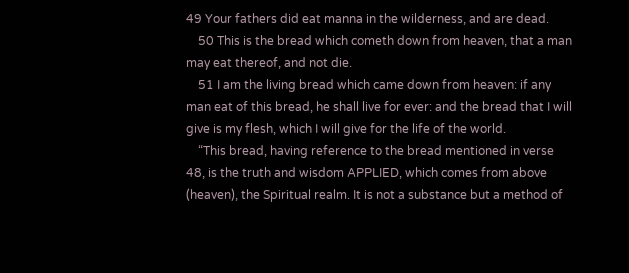49 Your fathers did eat manna in the wilderness, and are dead.
    50 This is the bread which cometh down from heaven, that a man may eat thereof, and not die.
    51 I am the living bread which came down from heaven: if any man eat of this bread, he shall live for ever: and the bread that I will give is my flesh, which I will give for the life of the world.
    “This bread, having reference to the bread mentioned in verse 48, is the truth and wisdom APPLIED, which comes from above (heaven), the Spiritual realm. It is not a substance but a method of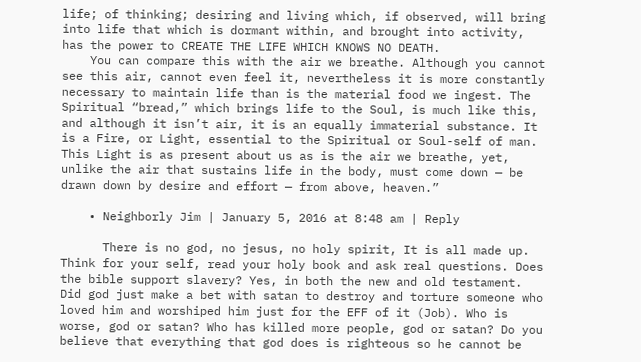life; of thinking; desiring and living which, if observed, will bring into life that which is dormant within, and brought into activity, has the power to CREATE THE LIFE WHICH KNOWS NO DEATH.
    You can compare this with the air we breathe. Although you cannot see this air, cannot even feel it, nevertheless it is more constantly necessary to maintain life than is the material food we ingest. The Spiritual “bread,” which brings life to the Soul, is much like this, and although it isn’t air, it is an equally immaterial substance. It is a Fire, or Light, essential to the Spiritual or Soul-self of man. This Light is as present about us as is the air we breathe, yet, unlike the air that sustains life in the body, must come down — be drawn down by desire and effort — from above, heaven.”

    • Neighborly Jim | January 5, 2016 at 8:48 am | Reply

      There is no god, no jesus, no holy spirit, It is all made up. Think for your self, read your holy book and ask real questions. Does the bible support slavery? Yes, in both the new and old testament. Did god just make a bet with satan to destroy and torture someone who loved him and worshiped him just for the EFF of it (Job). Who is worse, god or satan? Who has killed more people, god or satan? Do you believe that everything that god does is righteous so he cannot be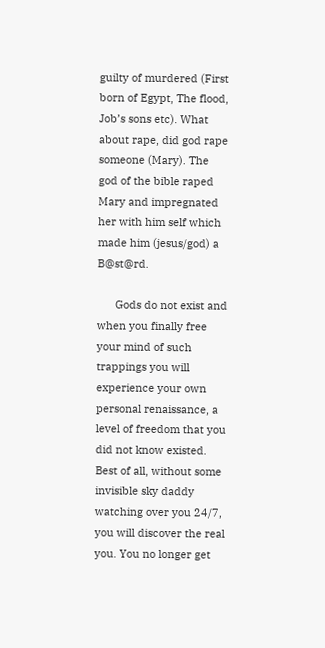guilty of murdered (First born of Egypt, The flood, Job’s sons etc). What about rape, did god rape someone (Mary). The god of the bible raped Mary and impregnated her with him self which made him (jesus/god) a B@st@rd.

      Gods do not exist and when you finally free your mind of such trappings you will experience your own personal renaissance, a level of freedom that you did not know existed. Best of all, without some invisible sky daddy watching over you 24/7, you will discover the real you. You no longer get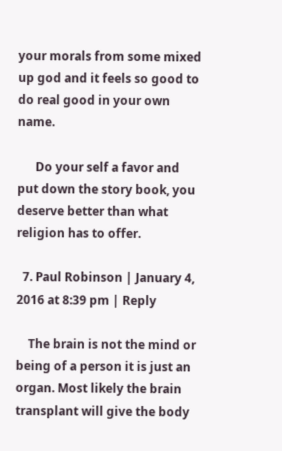your morals from some mixed up god and it feels so good to do real good in your own name.

      Do your self a favor and put down the story book, you deserve better than what religion has to offer.

  7. Paul Robinson | January 4, 2016 at 8:39 pm | Reply

    The brain is not the mind or being of a person it is just an organ. Most likely the brain transplant will give the body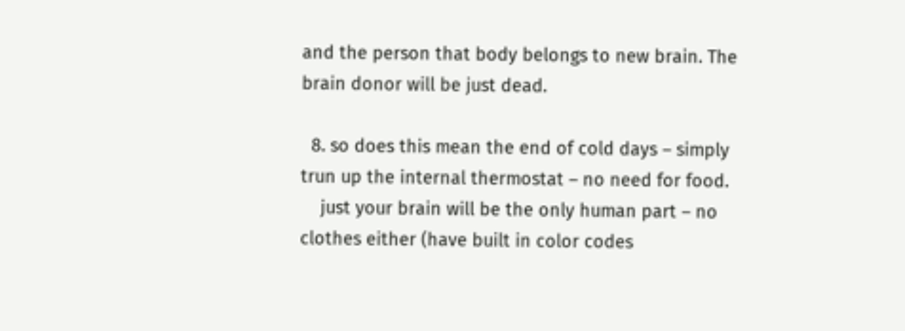and the person that body belongs to new brain. The brain donor will be just dead.

  8. so does this mean the end of cold days – simply trun up the internal thermostat – no need for food.
    just your brain will be the only human part – no clothes either (have built in color codes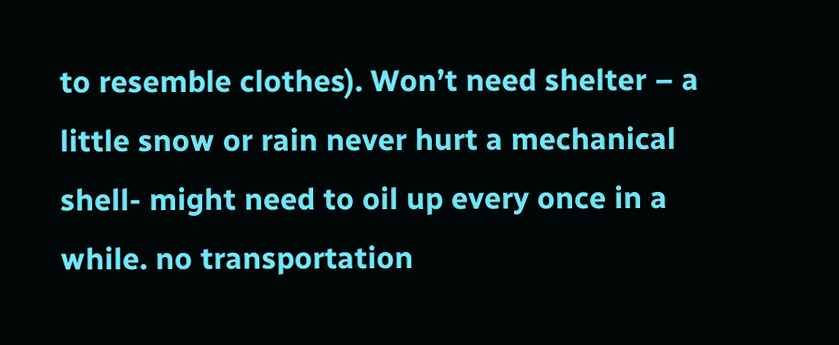to resemble clothes). Won’t need shelter – a little snow or rain never hurt a mechanical shell- might need to oil up every once in a while. no transportation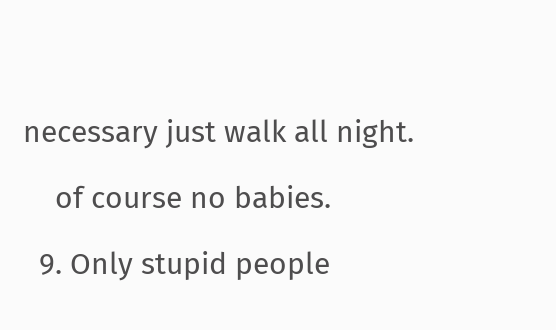necessary just walk all night.

    of course no babies.

  9. Only stupid people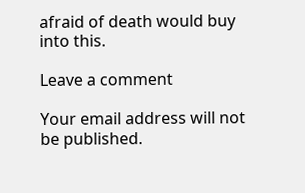afraid of death would buy into this.

Leave a comment

Your email address will not be published.